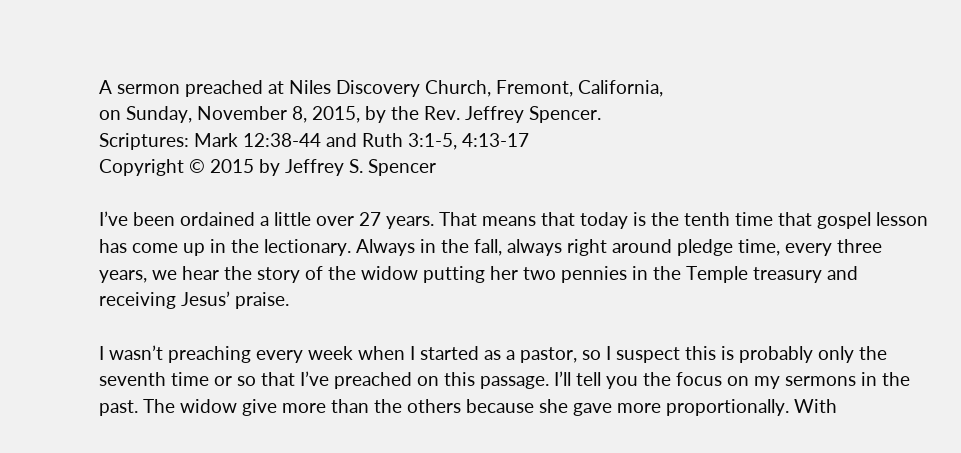A sermon preached at Niles Discovery Church, Fremont, California,
on Sunday, November 8, 2015, by the Rev. Jeffrey Spencer.
Scriptures: Mark 12:38-44 and Ruth 3:1-5, 4:13-17
Copyright © 2015 by Jeffrey S. Spencer

I’ve been ordained a little over 27 years. That means that today is the tenth time that gospel lesson has come up in the lectionary. Always in the fall, always right around pledge time, every three years, we hear the story of the widow putting her two pennies in the Temple treasury and receiving Jesus’ praise.

I wasn’t preaching every week when I started as a pastor, so I suspect this is probably only the seventh time or so that I’ve preached on this passage. I’ll tell you the focus on my sermons in the past. The widow give more than the others because she gave more proportionally. With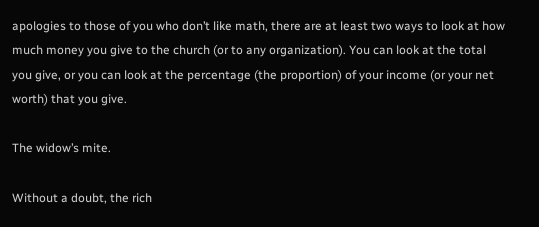apologies to those of you who don’t like math, there are at least two ways to look at how much money you give to the church (or to any organization). You can look at the total you give, or you can look at the percentage (the proportion) of your income (or your net worth) that you give.

The widow’s mite.

Without a doubt, the rich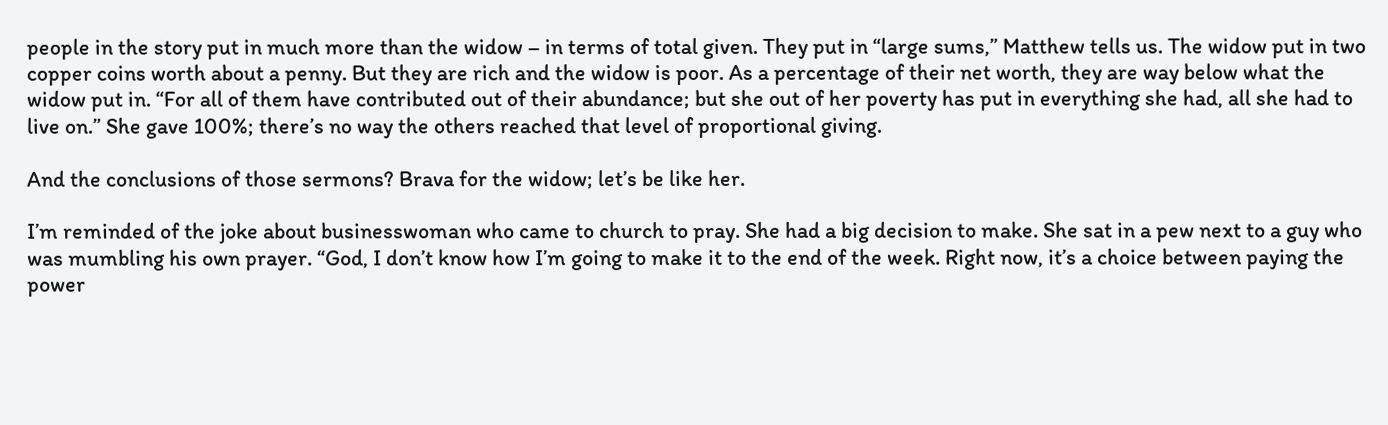people in the story put in much more than the widow – in terms of total given. They put in “large sums,” Matthew tells us. The widow put in two copper coins worth about a penny. But they are rich and the widow is poor. As a percentage of their net worth, they are way below what the widow put in. “For all of them have contributed out of their abundance; but she out of her poverty has put in everything she had, all she had to live on.” She gave 100%; there’s no way the others reached that level of proportional giving.

And the conclusions of those sermons? Brava for the widow; let’s be like her.

I’m reminded of the joke about businesswoman who came to church to pray. She had a big decision to make. She sat in a pew next to a guy who was mumbling his own prayer. “God, I don’t know how I’m going to make it to the end of the week. Right now, it’s a choice between paying the power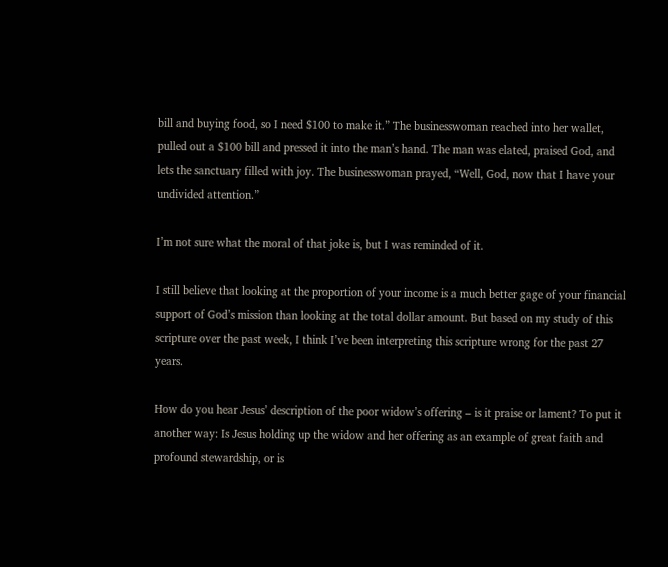bill and buying food, so I need $100 to make it.” The businesswoman reached into her wallet, pulled out a $100 bill and pressed it into the man’s hand. The man was elated, praised God, and lets the sanctuary filled with joy. The businesswoman prayed, “Well, God, now that I have your undivided attention.”

I’m not sure what the moral of that joke is, but I was reminded of it.

I still believe that looking at the proportion of your income is a much better gage of your financial support of God’s mission than looking at the total dollar amount. But based on my study of this scripture over the past week, I think I’ve been interpreting this scripture wrong for the past 27 years.

How do you hear Jesus’ description of the poor widow’s offering – is it praise or lament? To put it another way: Is Jesus holding up the widow and her offering as an example of great faith and profound stewardship, or is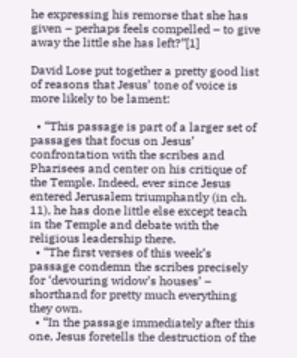he expressing his remorse that she has given – perhaps feels compelled – to give away the little she has left?”[1]

David Lose put together a pretty good list of reasons that Jesus’ tone of voice is more likely to be lament:

  • “This passage is part of a larger set of passages that focus on Jesus’ confrontation with the scribes and Pharisees and center on his critique of the Temple. Indeed, ever since Jesus entered Jerusalem triumphantly (in ch. 11), he has done little else except teach in the Temple and debate with the religious leadership there.
  • “The first verses of this week’s passage condemn the scribes precisely for ‘devouring widow’s houses’ – shorthand for pretty much everything they own.
  • “In the passage immediately after this one, Jesus foretells the destruction of the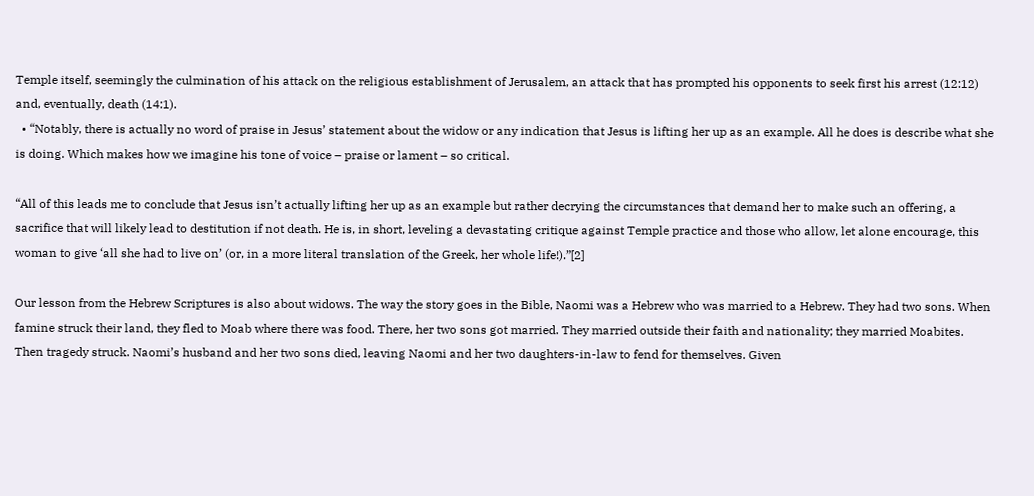Temple itself, seemingly the culmination of his attack on the religious establishment of Jerusalem, an attack that has prompted his opponents to seek first his arrest (12:12) and, eventually, death (14:1).
  • “Notably, there is actually no word of praise in Jesus’ statement about the widow or any indication that Jesus is lifting her up as an example. All he does is describe what she is doing. Which makes how we imagine his tone of voice – praise or lament – so critical.

“All of this leads me to conclude that Jesus isn’t actually lifting her up as an example but rather decrying the circumstances that demand her to make such an offering, a sacrifice that will likely lead to destitution if not death. He is, in short, leveling a devastating critique against Temple practice and those who allow, let alone encourage, this woman to give ‘all she had to live on’ (or, in a more literal translation of the Greek, her whole life!).”[2]

Our lesson from the Hebrew Scriptures is also about widows. The way the story goes in the Bible, Naomi was a Hebrew who was married to a Hebrew. They had two sons. When famine struck their land, they fled to Moab where there was food. There, her two sons got married. They married outside their faith and nationality; they married Moabites. Then tragedy struck. Naomi’s husband and her two sons died, leaving Naomi and her two daughters-in-law to fend for themselves. Given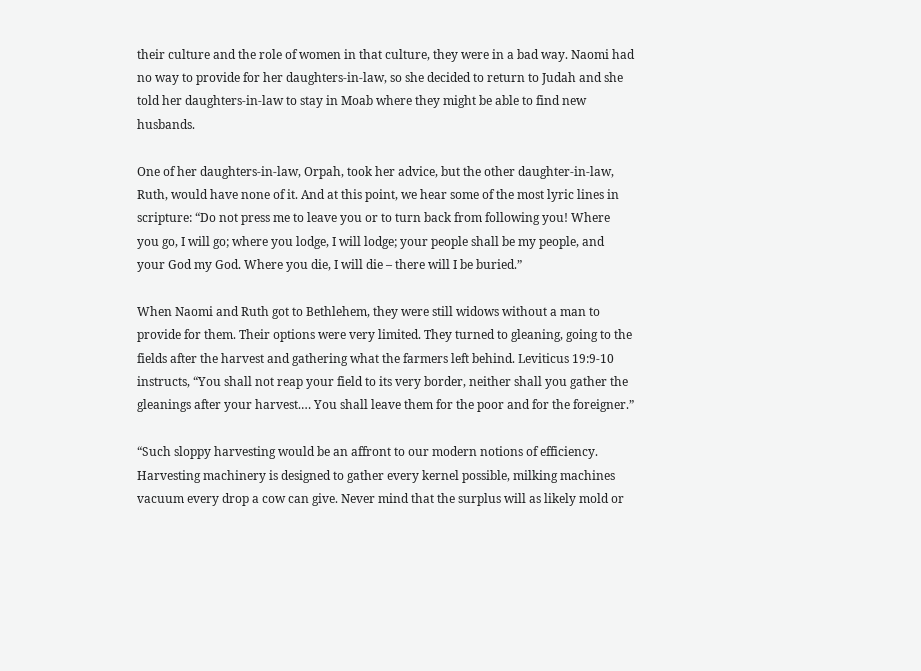their culture and the role of women in that culture, they were in a bad way. Naomi had no way to provide for her daughters-in-law, so she decided to return to Judah and she told her daughters-in-law to stay in Moab where they might be able to find new husbands.

One of her daughters-in-law, Orpah, took her advice, but the other daughter-in-law, Ruth, would have none of it. And at this point, we hear some of the most lyric lines in scripture: “Do not press me to leave you or to turn back from following you! Where you go, I will go; where you lodge, I will lodge; your people shall be my people, and your God my God. Where you die, I will die – there will I be buried.”

When Naomi and Ruth got to Bethlehem, they were still widows without a man to provide for them. Their options were very limited. They turned to gleaning, going to the fields after the harvest and gathering what the farmers left behind. Leviticus 19:9-10 instructs, “You shall not reap your field to its very border, neither shall you gather the gleanings after your harvest.… You shall leave them for the poor and for the foreigner.”

“Such sloppy harvesting would be an affront to our modern notions of efficiency. Harvesting machinery is designed to gather every kernel possible, milking machines vacuum every drop a cow can give. Never mind that the surplus will as likely mold or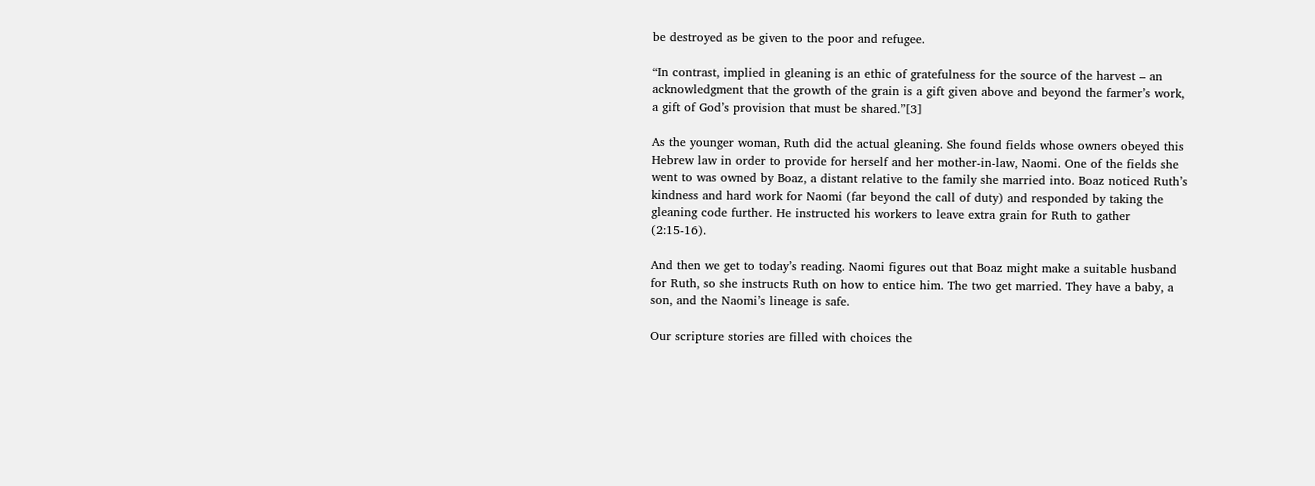be destroyed as be given to the poor and refugee.

“In contrast, implied in gleaning is an ethic of gratefulness for the source of the harvest – an acknowledgment that the growth of the grain is a gift given above and beyond the farmer’s work, a gift of God’s provision that must be shared.”[3]

As the younger woman, Ruth did the actual gleaning. She found fields whose owners obeyed this Hebrew law in order to provide for herself and her mother-in-law, Naomi. One of the fields she went to was owned by Boaz, a distant relative to the family she married into. Boaz noticed Ruth’s kindness and hard work for Naomi (far beyond the call of duty) and responded by taking the gleaning code further. He instructed his workers to leave extra grain for Ruth to gather (2:15-16).

And then we get to today’s reading. Naomi figures out that Boaz might make a suitable husband for Ruth, so she instructs Ruth on how to entice him. The two get married. They have a baby, a son, and the Naomi’s lineage is safe.

Our scripture stories are filled with choices the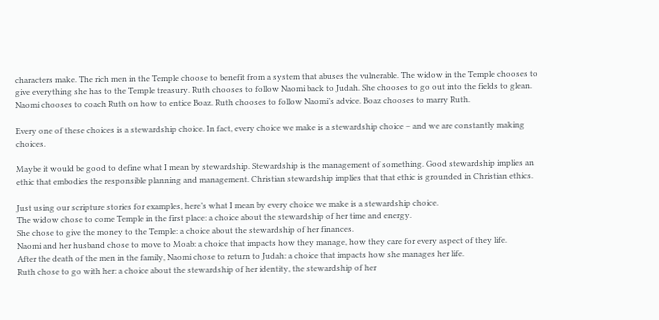characters make. The rich men in the Temple choose to benefit from a system that abuses the vulnerable. The widow in the Temple chooses to give everything she has to the Temple treasury. Ruth chooses to follow Naomi back to Judah. She chooses to go out into the fields to glean. Naomi chooses to coach Ruth on how to entice Boaz. Ruth chooses to follow Naomi’s advice. Boaz chooses to marry Ruth.

Every one of these choices is a stewardship choice. In fact, every choice we make is a stewardship choice – and we are constantly making choices.

Maybe it would be good to define what I mean by stewardship. Stewardship is the management of something. Good stewardship implies an ethic that embodies the responsible planning and management. Christian stewardship implies that that ethic is grounded in Christian ethics.

Just using our scripture stories for examples, here’s what I mean by every choice we make is a stewardship choice.
The widow chose to come Temple in the first place: a choice about the stewardship of her time and energy.
She chose to give the money to the Temple: a choice about the stewardship of her finances.
Naomi and her husband chose to move to Moab: a choice that impacts how they manage, how they care for every aspect of they life.
After the death of the men in the family, Naomi chose to return to Judah: a choice that impacts how she manages her life.
Ruth chose to go with her: a choice about the stewardship of her identity, the stewardship of her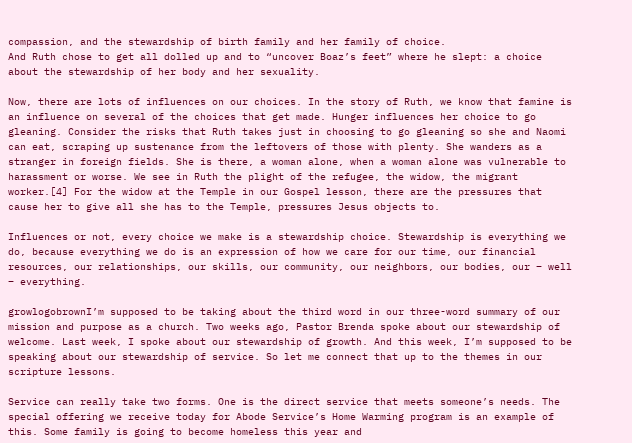compassion, and the stewardship of birth family and her family of choice.
And Ruth chose to get all dolled up and to “uncover Boaz’s feet” where he slept: a choice about the stewardship of her body and her sexuality.

Now, there are lots of influences on our choices. In the story of Ruth, we know that famine is an influence on several of the choices that get made. Hunger influences her choice to go gleaning. Consider the risks that Ruth takes just in choosing to go gleaning so she and Naomi can eat, scraping up sustenance from the leftovers of those with plenty. She wanders as a stranger in foreign fields. She is there, a woman alone, when a woman alone was vulnerable to harassment or worse. We see in Ruth the plight of the refugee, the widow, the migrant worker.[4] For the widow at the Temple in our Gospel lesson, there are the pressures that cause her to give all she has to the Temple, pressures Jesus objects to.

Influences or not, every choice we make is a stewardship choice. Stewardship is everything we do, because everything we do is an expression of how we care for our time, our financial resources, our relationships, our skills, our community, our neighbors, our bodies, our – well – everything.

growlogobrownI’m supposed to be taking about the third word in our three-word summary of our mission and purpose as a church. Two weeks ago, Pastor Brenda spoke about our stewardship of welcome. Last week, I spoke about our stewardship of growth. And this week, I’m supposed to be speaking about our stewardship of service. So let me connect that up to the themes in our scripture lessons.

Service can really take two forms. One is the direct service that meets someone’s needs. The special offering we receive today for Abode Service’s Home Warming program is an example of this. Some family is going to become homeless this year and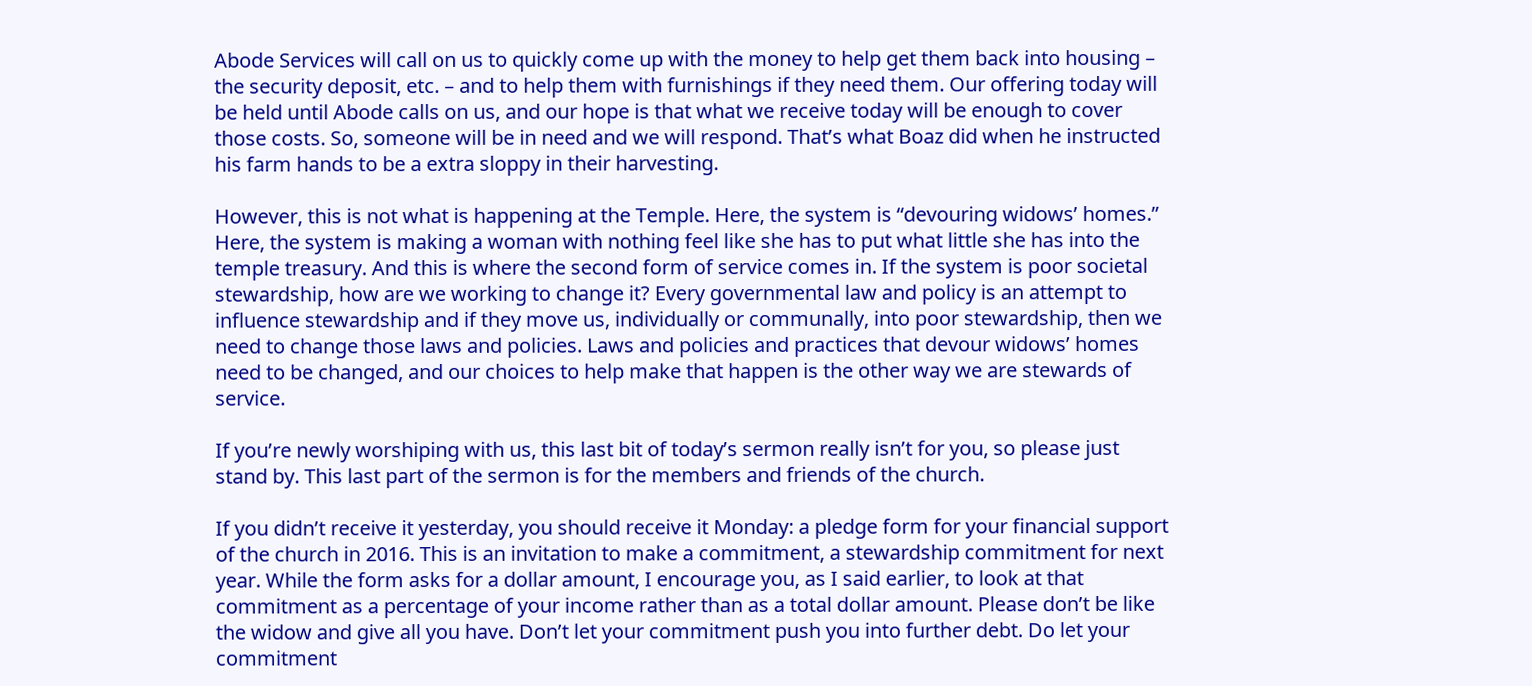Abode Services will call on us to quickly come up with the money to help get them back into housing – the security deposit, etc. – and to help them with furnishings if they need them. Our offering today will be held until Abode calls on us, and our hope is that what we receive today will be enough to cover those costs. So, someone will be in need and we will respond. That’s what Boaz did when he instructed his farm hands to be a extra sloppy in their harvesting.

However, this is not what is happening at the Temple. Here, the system is “devouring widows’ homes.” Here, the system is making a woman with nothing feel like she has to put what little she has into the temple treasury. And this is where the second form of service comes in. If the system is poor societal stewardship, how are we working to change it? Every governmental law and policy is an attempt to influence stewardship and if they move us, individually or communally, into poor stewardship, then we need to change those laws and policies. Laws and policies and practices that devour widows’ homes need to be changed, and our choices to help make that happen is the other way we are stewards of service.

If you’re newly worshiping with us, this last bit of today’s sermon really isn’t for you, so please just stand by. This last part of the sermon is for the members and friends of the church.

If you didn’t receive it yesterday, you should receive it Monday: a pledge form for your financial support of the church in 2016. This is an invitation to make a commitment, a stewardship commitment for next year. While the form asks for a dollar amount, I encourage you, as I said earlier, to look at that commitment as a percentage of your income rather than as a total dollar amount. Please don’t be like the widow and give all you have. Don’t let your commitment push you into further debt. Do let your commitment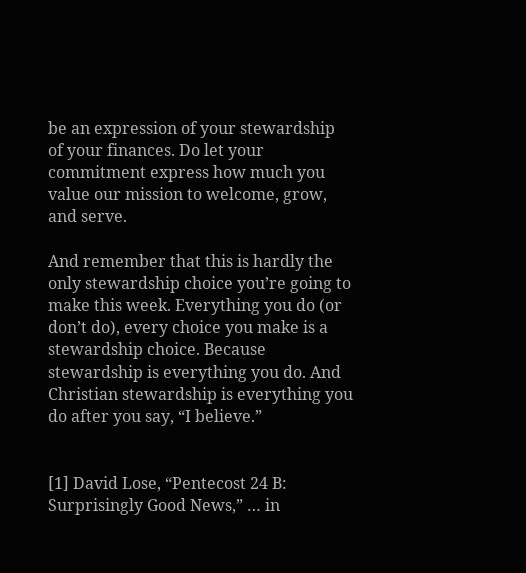be an expression of your stewardship of your finances. Do let your commitment express how much you value our mission to welcome, grow, and serve.

And remember that this is hardly the only stewardship choice you’re going to make this week. Everything you do (or don’t do), every choice you make is a stewardship choice. Because stewardship is everything you do. And Christian stewardship is everything you do after you say, “I believe.”


[1] David Lose, “Pentecost 24 B: Surprisingly Good News,” … in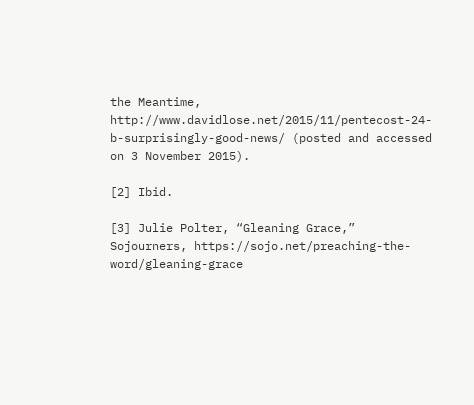the Meantime, http://www.davidlose.net/2015/11/pentecost-24-b-surprisingly-good-news/ (posted and accessed on 3 November 2015).

[2] Ibid.

[3] Julie Polter, “Gleaning Grace,” Sojourners, https://sojo.net/preaching-the-word/gleaning-grace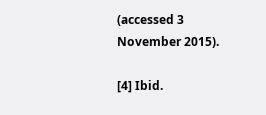(accessed 3 November 2015).

[4] Ibid.